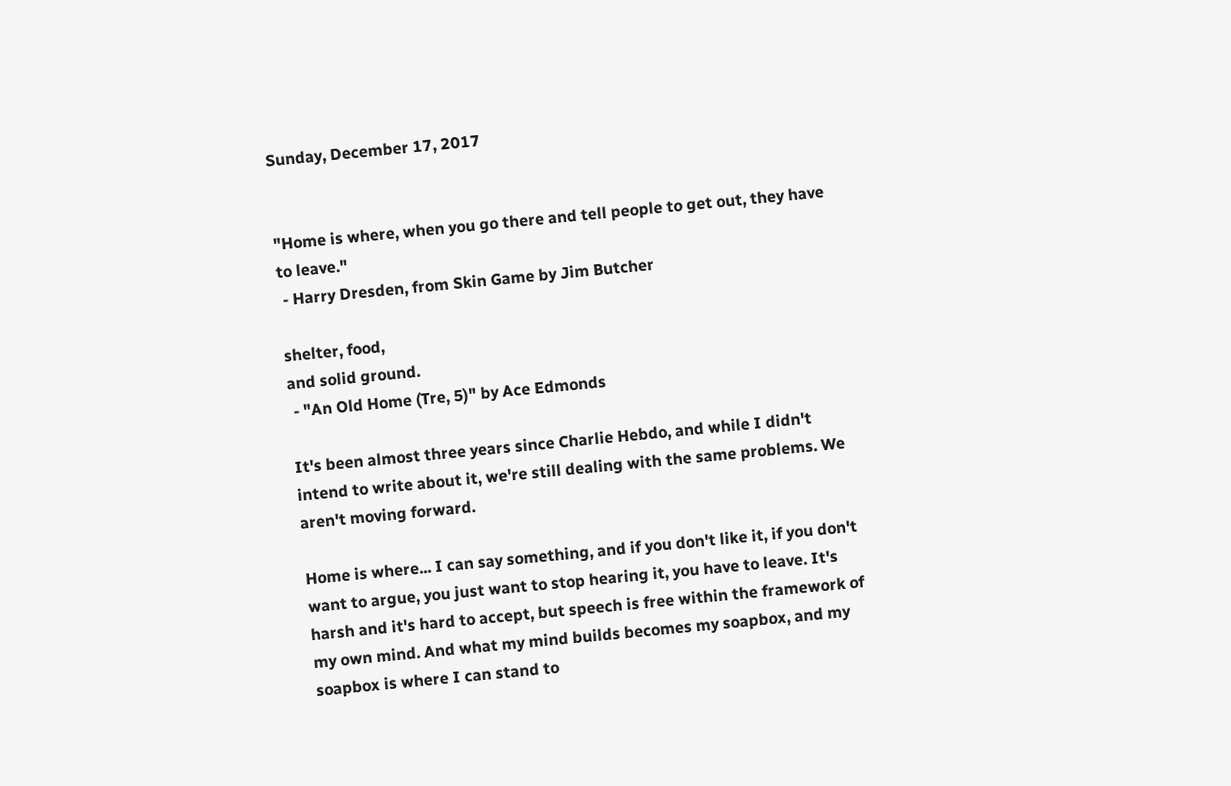Sunday, December 17, 2017


"Home is where, when you go there and tell people to get out, they have to leave."
 - Harry Dresden, from Skin Game by Jim Butcher

shelter, food,
and solid ground.
 - "An Old Home (Tre, 5)" by Ace Edmonds

It's been almost three years since Charlie Hebdo, and while I didn't intend to write about it, we're still dealing with the same problems. We aren't moving forward.

Home is where... I can say something, and if you don't like it, if you don't want to argue, you just want to stop hearing it, you have to leave. It's harsh and it's hard to accept, but speech is free within the framework of my own mind. And what my mind builds becomes my soapbox, and my soapbox is where I can stand to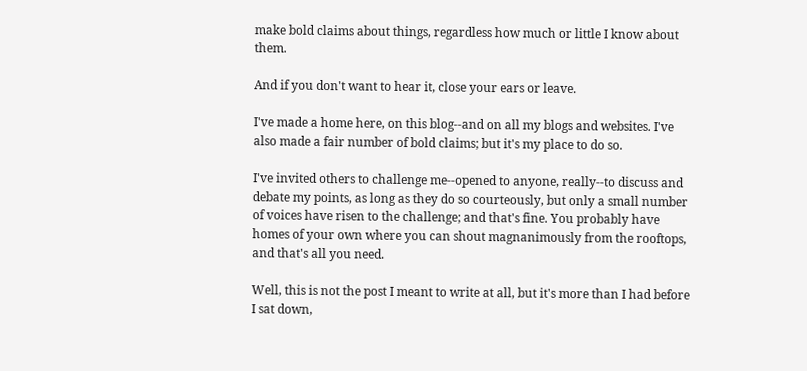make bold claims about things, regardless how much or little I know about them.

And if you don't want to hear it, close your ears or leave.

I've made a home here, on this blog--and on all my blogs and websites. I've also made a fair number of bold claims; but it's my place to do so.

I've invited others to challenge me--opened to anyone, really--to discuss and debate my points, as long as they do so courteously, but only a small number of voices have risen to the challenge; and that's fine. You probably have homes of your own where you can shout magnanimously from the rooftops, and that's all you need.

Well, this is not the post I meant to write at all, but it's more than I had before I sat down,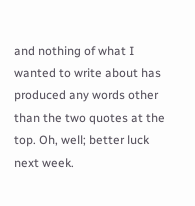and nothing of what I wanted to write about has produced any words other than the two quotes at the top. Oh, well; better luck next week.